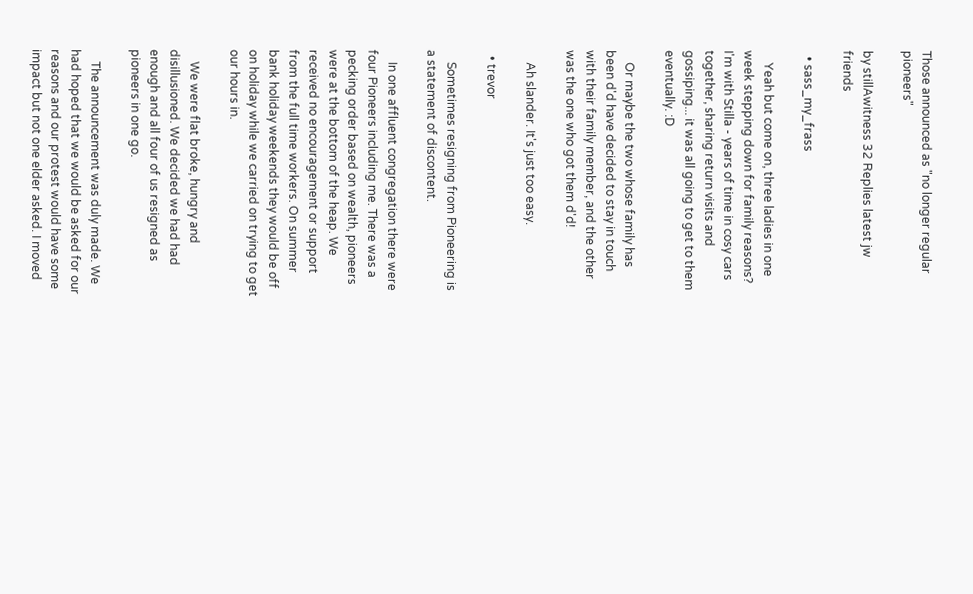Those announced as "no longer regular pioneers"

by stillAwitness 32 Replies latest jw friends

  • sass_my_frass

    Yeah but come on, three ladies in one week stepping down for family reasons? I'm with Stilla - years of time in cosy cars together, sharing return visits and gossiping... it was all going to get to them eventually. :D

    Or maybe the two whose family has been d'd have decided to stay in touch with their family member, and the other was the one who got them d'd!

    Ah slander. It's just too easy.

  • trevor

    Sometimes resigning from Pioneering is a statement of discontent.

    In one affluent congregation there were four Pioneers including me. There was a pecking order based on wealth, pioneers were at the bottom of the heap. We received no encouragement or support from the full time workers. On summer bank holiday weekends they would be off on holiday while we carried on trying to get our hours in.

    We were flat broke, hungry and disillusioned. We decided we had had enough and all four of us resigned as pioneers in one go.

    The announcement was duly made. We had hoped that we would be asked for our reasons and our protest would have some impact but not one elder asked. I moved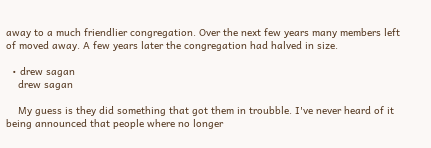away to a much friendlier congregation. Over the next few years many members left of moved away. A few years later the congregation had halved in size.

  • drew sagan
    drew sagan

    My guess is they did something that got them in troubble. I've never heard of it being announced that people where no longer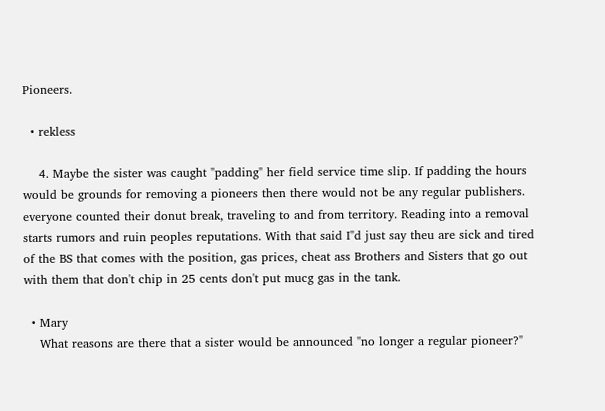Pioneers.

  • rekless

    4. Maybe the sister was caught "padding" her field service time slip. If padding the hours would be grounds for removing a pioneers then there would not be any regular publishers. everyone counted their donut break, traveling to and from territory. Reading into a removal starts rumors and ruin peoples reputations. With that said I"d just say theu are sick and tired of the BS that comes with the position, gas prices, cheat ass Brothers and Sisters that go out with them that don't chip in 25 cents don't put mucg gas in the tank.

  • Mary
    What reasons are there that a sister would be announced "no longer a regular pioneer?"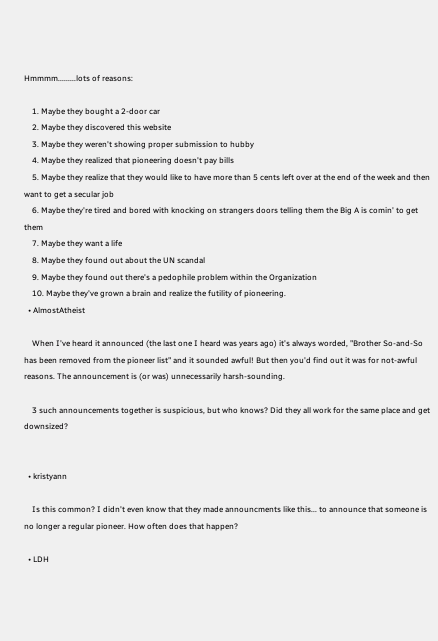Hmmmm.........lots of reasons:

    1. Maybe they bought a 2-door car
    2. Maybe they discovered this website
    3. Maybe they weren't showing proper submission to hubby
    4. Maybe they realized that pioneering doesn't pay bills
    5. Maybe they realize that they would like to have more than 5 cents left over at the end of the week and then want to get a secular job
    6. Maybe they're tired and bored with knocking on strangers doors telling them the Big A is comin' to get them
    7. Maybe they want a life
    8. Maybe they found out about the UN scandal
    9. Maybe they found out there's a pedophile problem within the Organization
    10. Maybe they've grown a brain and realize the futility of pioneering.
  • AlmostAtheist

    When I've heard it announced (the last one I heard was years ago) it's always worded, "Brother So-and-So has been removed from the pioneer list" and it sounded awful! But then you'd find out it was for not-awful reasons. The announcement is (or was) unnecessarily harsh-sounding.

    3 such announcements together is suspicious, but who knows? Did they all work for the same place and get downsized?


  • kristyann

    Is this common? I didn't even know that they made announcments like this... to announce that someone is no longer a regular pioneer. How often does that happen?

  • LDH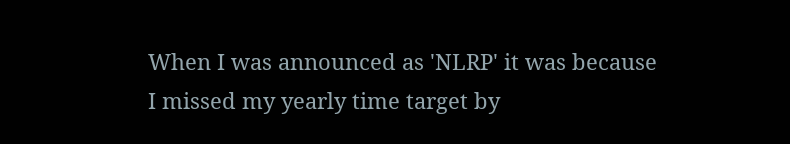When I was announced as 'NLRP' it was because I missed my yearly time target by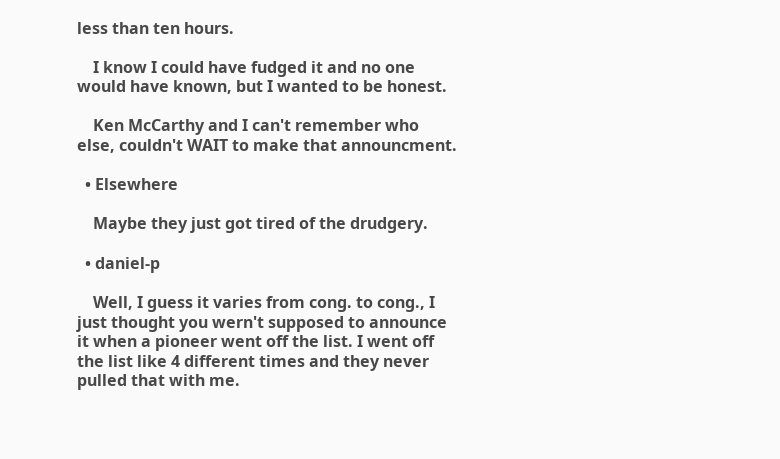less than ten hours.

    I know I could have fudged it and no one would have known, but I wanted to be honest.

    Ken McCarthy and I can't remember who else, couldn't WAIT to make that announcment.

  • Elsewhere

    Maybe they just got tired of the drudgery.

  • daniel-p

    Well, I guess it varies from cong. to cong., I just thought you wern't supposed to announce it when a pioneer went off the list. I went off the list like 4 different times and they never pulled that with me.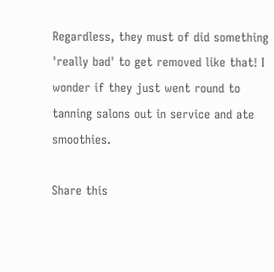Regardless, they must of did something 'really bad' to get removed like that! I wonder if they just went round to tanning salons out in service and ate smoothies.

Share this